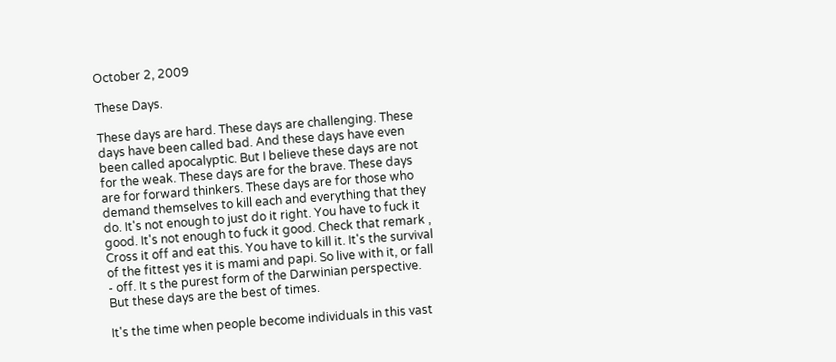October 2, 2009

These Days.

These days are hard. These days are challenging. These days have been called bad. And these days have even been called apocalyptic. But I believe these days are not for the weak. These days are for the brave. These days are for forward thinkers. These days are for those who demand themselves to kill each and everything that they do. It's not enough to just do it right. You have to fuck it good. It's not enough to fuck it good. Check that remark , Cross it off and eat this. You have to kill it. It's the survival of the fittest yes it is mami and papi. So live with it, or fall - off. It s the purest form of the Darwinian perspective. But these days are the best of times.

It's the time when people become individuals in this vast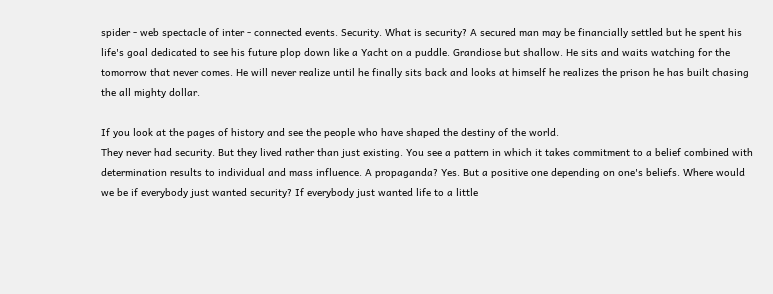spider - web spectacle of inter - connected events. Security. What is security? A secured man may be financially settled but he spent his life's goal dedicated to see his future plop down like a Yacht on a puddle. Grandiose but shallow. He sits and waits watching for the tomorrow that never comes. He will never realize until he finally sits back and looks at himself he realizes the prison he has built chasing the all mighty dollar.

If you look at the pages of history and see the people who have shaped the destiny of the world.
They never had security. But they lived rather than just existing. You see a pattern in which it takes commitment to a belief combined with determination results to individual and mass influence. A propaganda? Yes. But a positive one depending on one's beliefs. Where would we be if everybody just wanted security? If everybody just wanted life to a little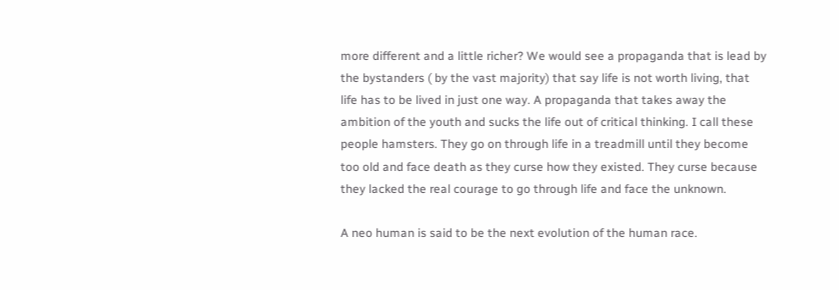more different and a little richer? We would see a propaganda that is lead by the bystanders ( by the vast majority) that say life is not worth living, that life has to be lived in just one way. A propaganda that takes away the ambition of the youth and sucks the life out of critical thinking. I call these people hamsters. They go on through life in a treadmill until they become too old and face death as they curse how they existed. They curse because they lacked the real courage to go through life and face the unknown.

A neo human is said to be the next evolution of the human race.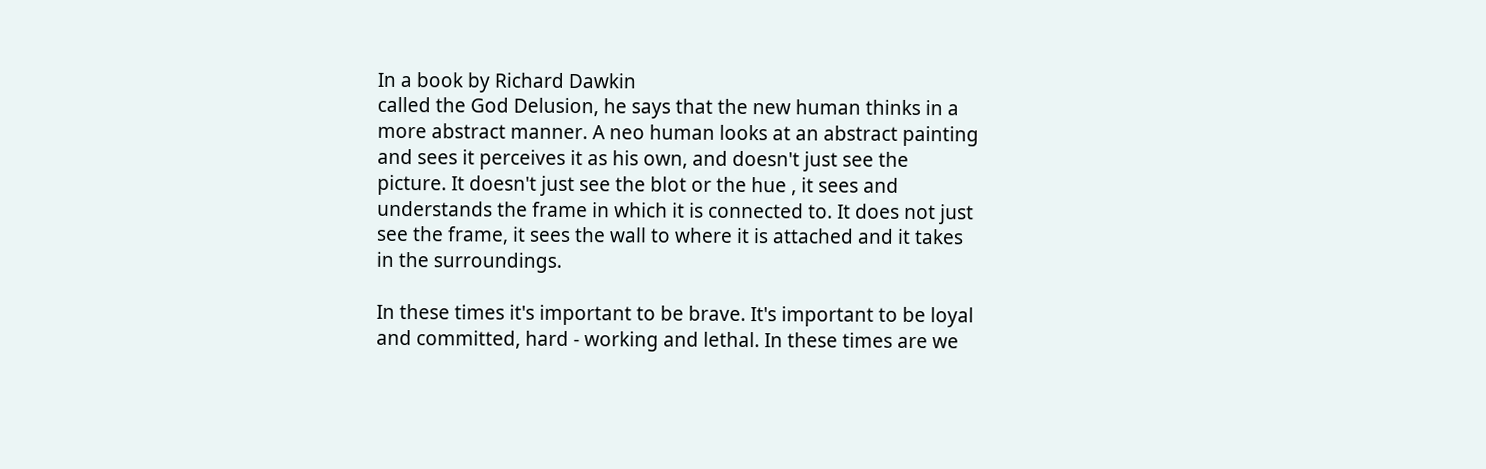In a book by Richard Dawkin
called the God Delusion, he says that the new human thinks in a more abstract manner. A neo human looks at an abstract painting and sees it perceives it as his own, and doesn't just see the picture. It doesn't just see the blot or the hue , it sees and understands the frame in which it is connected to. It does not just see the frame, it sees the wall to where it is attached and it takes in the surroundings.

In these times it's important to be brave. It's important to be loyal and committed, hard - working and lethal. In these times are we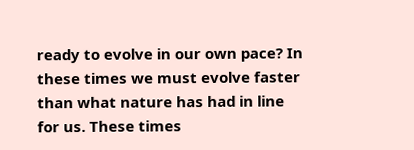ready to evolve in our own pace? In these times we must evolve faster than what nature has had in line for us. These times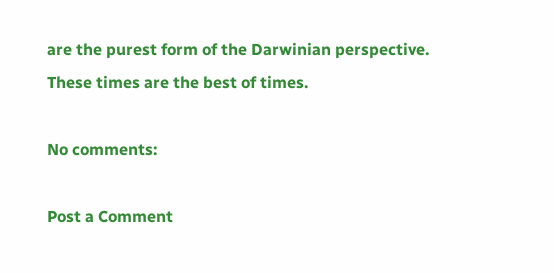are the purest form of the Darwinian perspective. These times are the best of times.

No comments:

Post a Comment